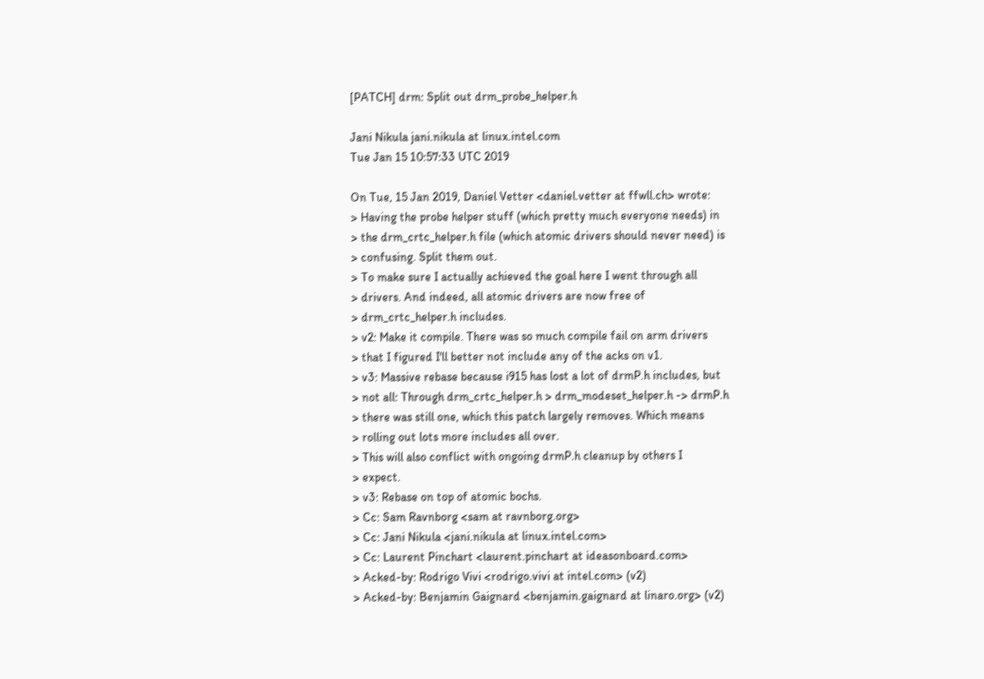[PATCH] drm: Split out drm_probe_helper.h

Jani Nikula jani.nikula at linux.intel.com
Tue Jan 15 10:57:33 UTC 2019

On Tue, 15 Jan 2019, Daniel Vetter <daniel.vetter at ffwll.ch> wrote:
> Having the probe helper stuff (which pretty much everyone needs) in
> the drm_crtc_helper.h file (which atomic drivers should never need) is
> confusing. Split them out.
> To make sure I actually achieved the goal here I went through all
> drivers. And indeed, all atomic drivers are now free of
> drm_crtc_helper.h includes.
> v2: Make it compile. There was so much compile fail on arm drivers
> that I figured I'll better not include any of the acks on v1.
> v3: Massive rebase because i915 has lost a lot of drmP.h includes, but
> not all: Through drm_crtc_helper.h > drm_modeset_helper.h -> drmP.h
> there was still one, which this patch largely removes. Which means
> rolling out lots more includes all over.
> This will also conflict with ongoing drmP.h cleanup by others I
> expect.
> v3: Rebase on top of atomic bochs.
> Cc: Sam Ravnborg <sam at ravnborg.org>
> Cc: Jani Nikula <jani.nikula at linux.intel.com>
> Cc: Laurent Pinchart <laurent.pinchart at ideasonboard.com>
> Acked-by: Rodrigo Vivi <rodrigo.vivi at intel.com> (v2)
> Acked-by: Benjamin Gaignard <benjamin.gaignard at linaro.org> (v2)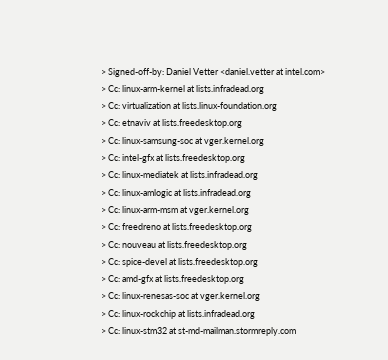> Signed-off-by: Daniel Vetter <daniel.vetter at intel.com>
> Cc: linux-arm-kernel at lists.infradead.org
> Cc: virtualization at lists.linux-foundation.org
> Cc: etnaviv at lists.freedesktop.org
> Cc: linux-samsung-soc at vger.kernel.org
> Cc: intel-gfx at lists.freedesktop.org
> Cc: linux-mediatek at lists.infradead.org
> Cc: linux-amlogic at lists.infradead.org
> Cc: linux-arm-msm at vger.kernel.org
> Cc: freedreno at lists.freedesktop.org
> Cc: nouveau at lists.freedesktop.org
> Cc: spice-devel at lists.freedesktop.org
> Cc: amd-gfx at lists.freedesktop.org
> Cc: linux-renesas-soc at vger.kernel.org
> Cc: linux-rockchip at lists.infradead.org
> Cc: linux-stm32 at st-md-mailman.stormreply.com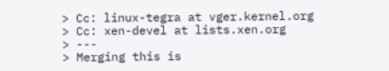> Cc: linux-tegra at vger.kernel.org
> Cc: xen-devel at lists.xen.org
> ---
> Merging this is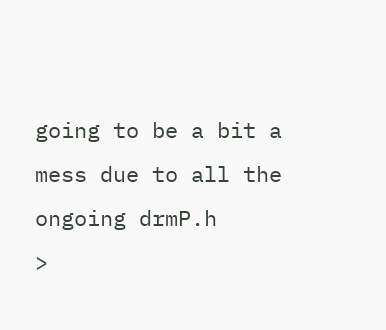going to be a bit a mess due to all the ongoing drmP.h
>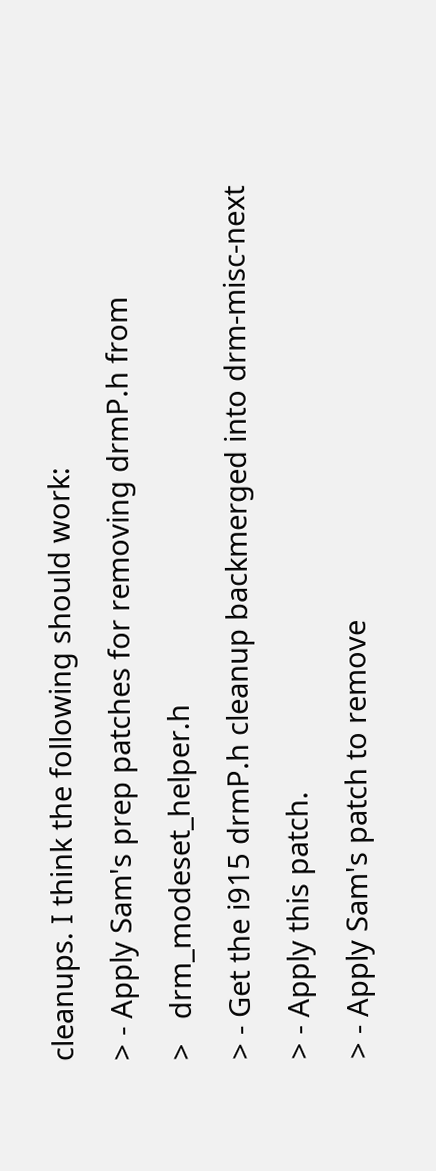cleanups. I think the following should work:
> - Apply Sam's prep patches for removing drmP.h from
>   drm_modeset_helper.h
> - Get the i915 drmP.h cleanup backmerged into drm-misc-next
> - Apply this patch.
> - Apply Sam's patch to remove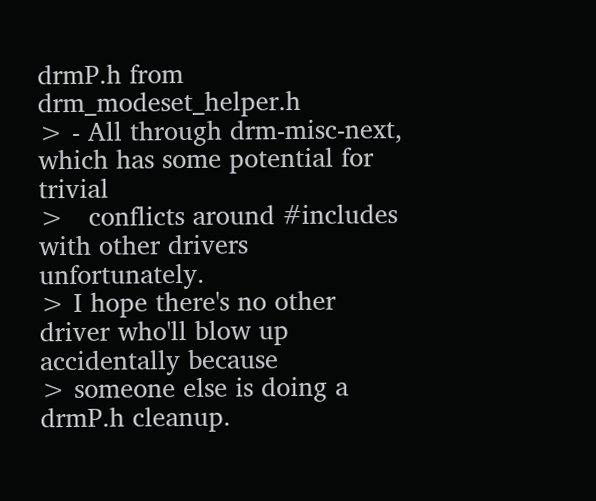drmP.h from drm_modeset_helper.h
> - All through drm-misc-next, which has some potential for trivial
>   conflicts around #includes with other drivers unfortunately.
> I hope there's no other driver who'll blow up accidentally because
> someone else is doing a drmP.h cleanup.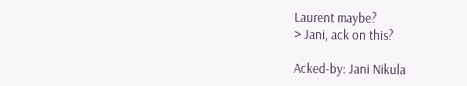Laurent maybe?
> Jani, ack on this?

Acked-by: Jani Nikula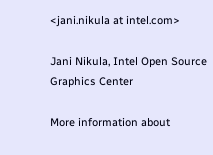<jani.nikula at intel.com>

Jani Nikula, Intel Open Source Graphics Center

More information about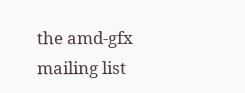the amd-gfx mailing list